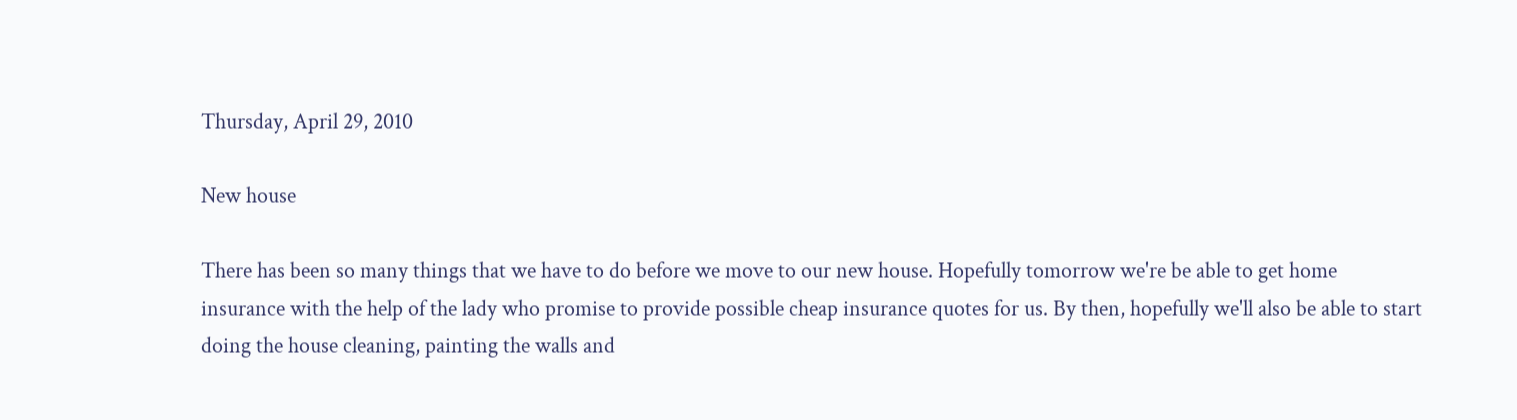Thursday, April 29, 2010

New house

There has been so many things that we have to do before we move to our new house. Hopefully tomorrow we're be able to get home insurance with the help of the lady who promise to provide possible cheap insurance quotes for us. By then, hopefully we'll also be able to start doing the house cleaning, painting the walls and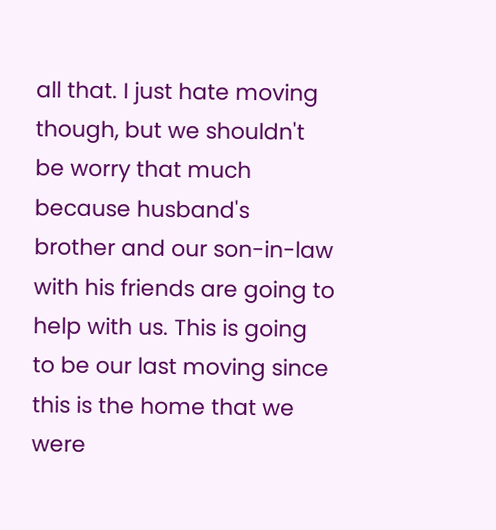all that. I just hate moving though, but we shouldn't be worry that much because husband's brother and our son-in-law with his friends are going to help with us. This is going to be our last moving since this is the home that we were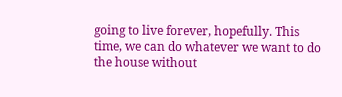going to live forever, hopefully. This time, we can do whatever we want to do the house without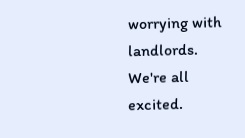worrying with landlords. We're all excited.